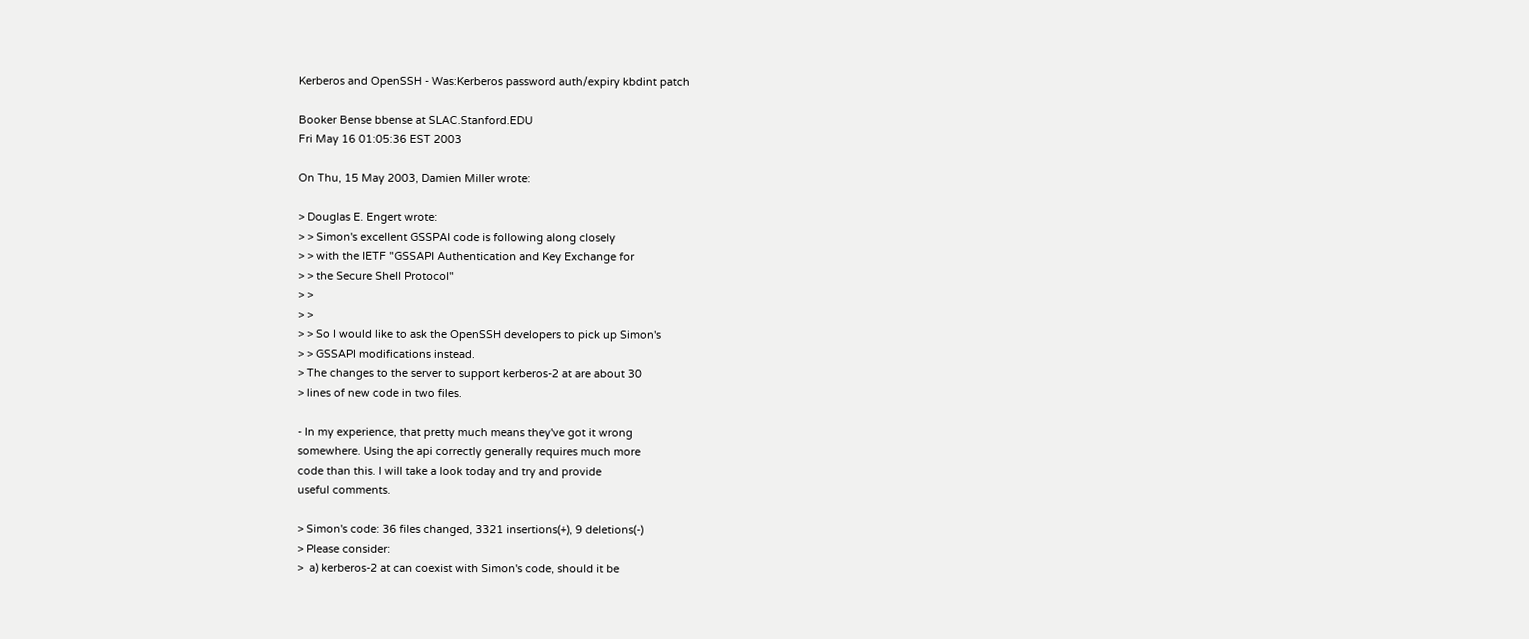Kerberos and OpenSSH - Was:Kerberos password auth/expiry kbdint patch

Booker Bense bbense at SLAC.Stanford.EDU
Fri May 16 01:05:36 EST 2003

On Thu, 15 May 2003, Damien Miller wrote:

> Douglas E. Engert wrote:
> > Simon's excellent GSSPAI code is following along closely
> > with the IETF "GSSAPI Authentication and Key Exchange for
> > the Secure Shell Protocol"
> >
> >
> > So I would like to ask the OpenSSH developers to pick up Simon's
> > GSSAPI modifications instead.
> The changes to the server to support kerberos-2 at are about 30
> lines of new code in two files.

- In my experience, that pretty much means they've got it wrong
somewhere. Using the api correctly generally requires much more
code than this. I will take a look today and try and provide
useful comments.

> Simon's code: 36 files changed, 3321 insertions(+), 9 deletions(-)
> Please consider:
>  a) kerberos-2 at can coexist with Simon's code, should it be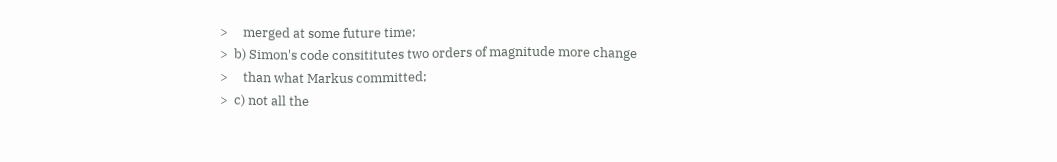>     merged at some future time;
>  b) Simon's code consititutes two orders of magnitude more change
>     than what Markus committed;
>  c) not all the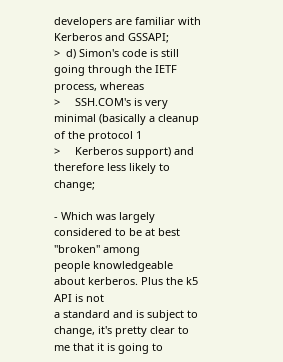developers are familiar with Kerberos and GSSAPI;
>  d) Simon's code is still going through the IETF process, whereas
>     SSH.COM's is very minimal (basically a cleanup of the protocol 1
>     Kerberos support) and therefore less likely to change;

- Which was largely considered to be at best "broken" among
people knowledgeable about kerberos. Plus the k5 API is not
a standard and is subject to change, it's pretty clear to
me that it is going to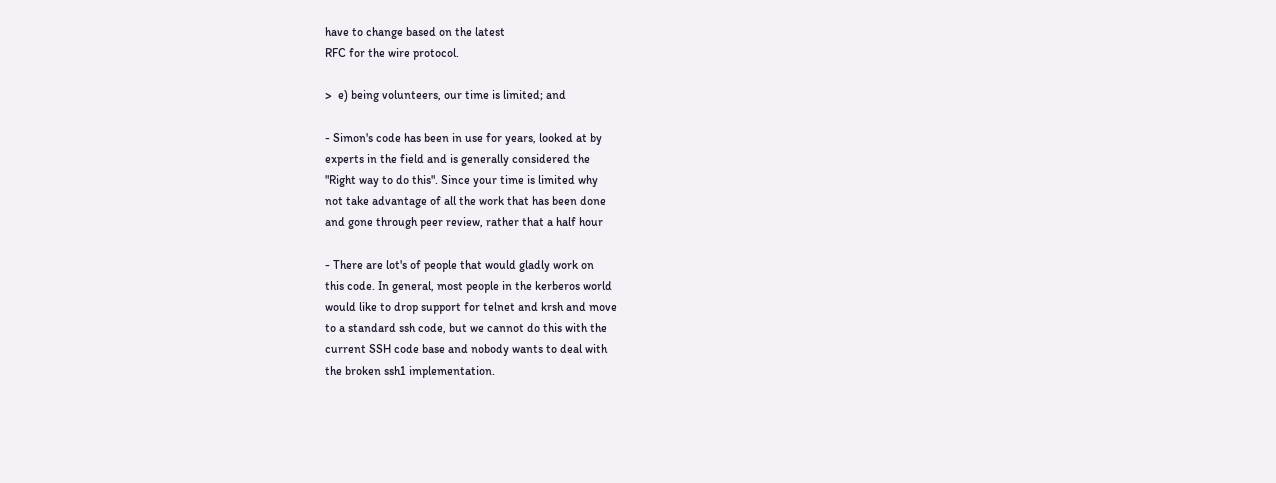have to change based on the latest
RFC for the wire protocol.

>  e) being volunteers, our time is limited; and

- Simon's code has been in use for years, looked at by
experts in the field and is generally considered the
"Right way to do this". Since your time is limited why
not take advantage of all the work that has been done
and gone through peer review, rather that a half hour

- There are lot's of people that would gladly work on
this code. In general, most people in the kerberos world
would like to drop support for telnet and krsh and move
to a standard ssh code, but we cannot do this with the
current SSH code base and nobody wants to deal with
the broken ssh1 implementation.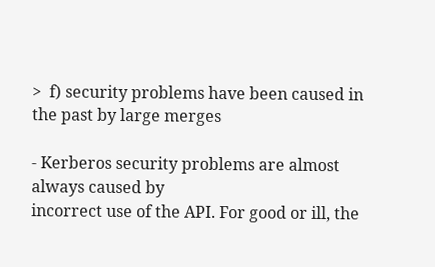>  f) security problems have been caused in the past by large merges

- Kerberos security problems are almost always caused by
incorrect use of the API. For good or ill, the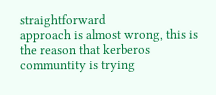straightforward
approach is almost wrong, this is the reason that kerberos
communtity is trying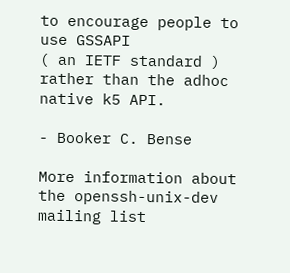to encourage people to use GSSAPI
( an IETF standard ) rather than the adhoc native k5 API.

- Booker C. Bense

More information about the openssh-unix-dev mailing list